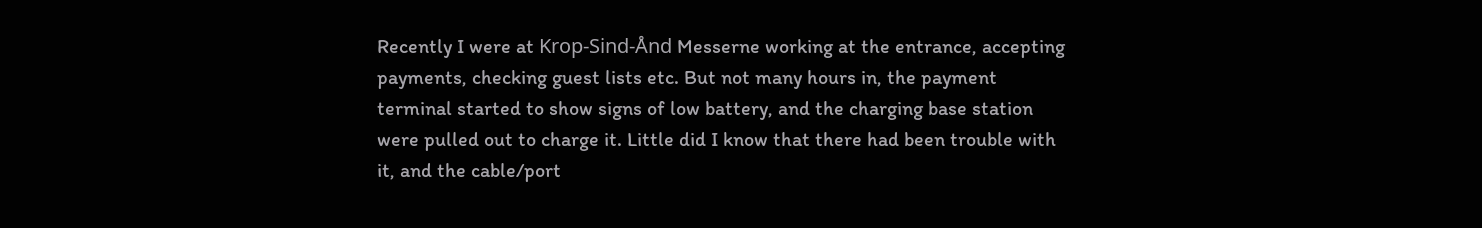Recently I were at Krop-Sind-Ånd Messerne working at the entrance, accepting payments, checking guest lists etc. But not many hours in, the payment terminal started to show signs of low battery, and the charging base station were pulled out to charge it. Little did I know that there had been trouble with it, and the cable/port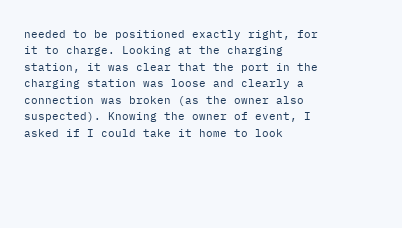needed to be positioned exactly right, for it to charge. Looking at the charging station, it was clear that the port in the charging station was loose and clearly a connection was broken (as the owner also suspected). Knowing the owner of event, I asked if I could take it home to look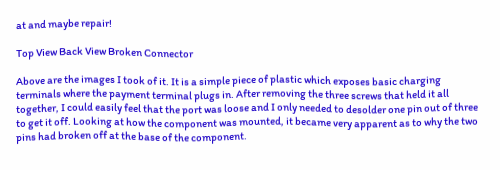at and maybe repair!

Top View Back View Broken Connector

Above are the images I took of it. It is a simple piece of plastic which exposes basic charging terminals where the payment terminal plugs in. After removing the three screws that held it all together, I could easily feel that the port was loose and I only needed to desolder one pin out of three to get it off. Looking at how the component was mounted, it became very apparent as to why the two pins had broken off at the base of the component.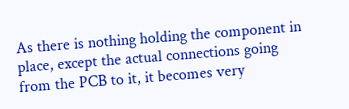As there is nothing holding the component in place, except the actual connections going from the PCB to it, it becomes very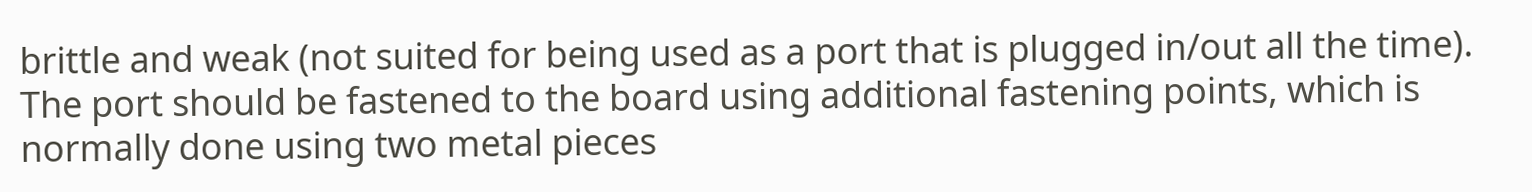brittle and weak (not suited for being used as a port that is plugged in/out all the time). The port should be fastened to the board using additional fastening points, which is normally done using two metal pieces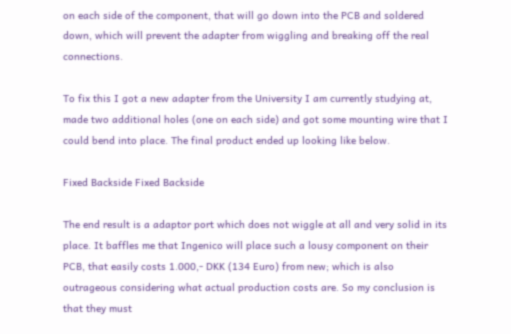on each side of the component, that will go down into the PCB and soldered down, which will prevent the adapter from wiggling and breaking off the real connections.

To fix this I got a new adapter from the University I am currently studying at, made two additional holes (one on each side) and got some mounting wire that I could bend into place. The final product ended up looking like below.

Fixed Backside Fixed Backside

The end result is a adaptor port which does not wiggle at all and very solid in its place. It baffles me that Ingenico will place such a lousy component on their PCB, that easily costs 1.000,- DKK (134 Euro) from new; which is also outrageous considering what actual production costs are. So my conclusion is that they must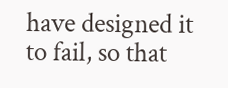have designed it to fail, so that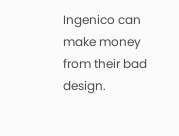Ingenico can make money from their bad design.